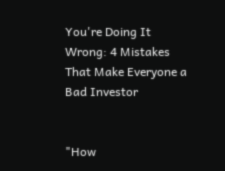You're Doing It Wrong: 4 Mistakes That Make Everyone a Bad Investor


"How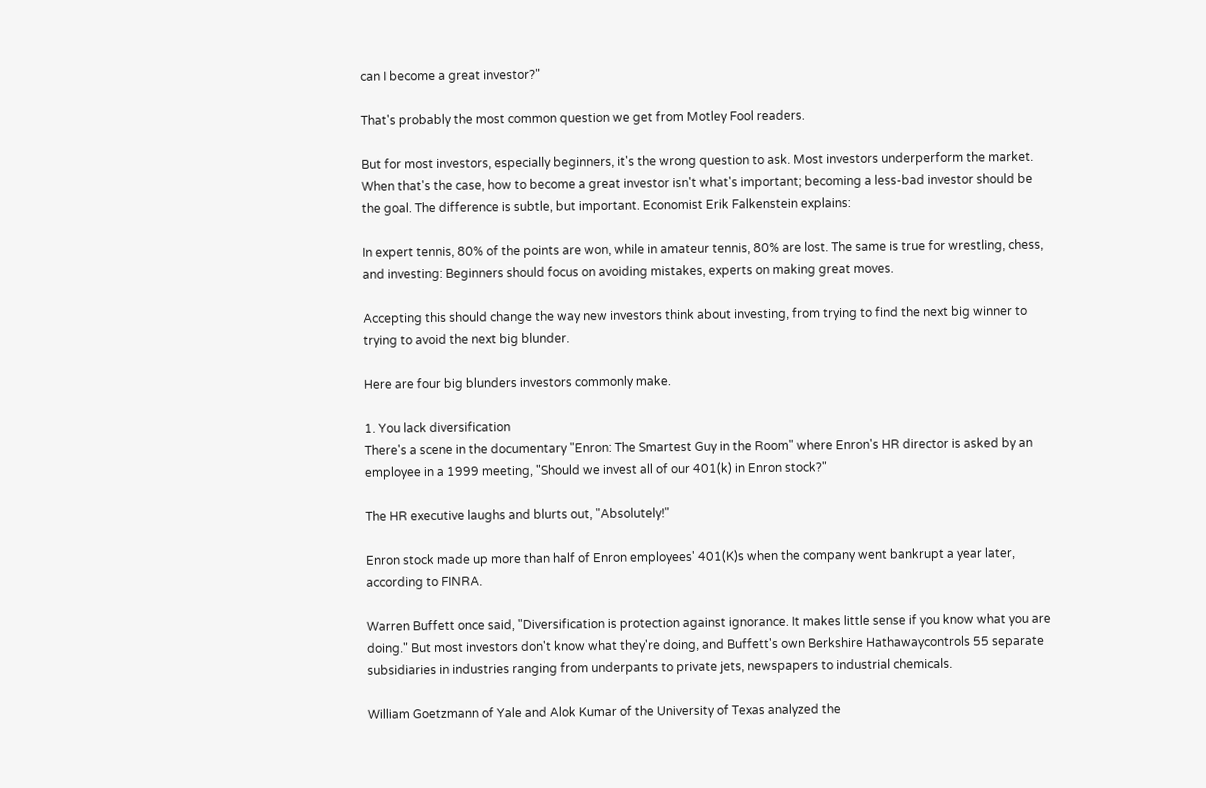can I become a great investor?"

That's probably the most common question we get from Motley Fool readers.

But for most investors, especially beginners, it's the wrong question to ask. Most investors underperform the market. When that's the case, how to become a great investor isn't what's important; becoming a less-bad investor should be the goal. The difference is subtle, but important. Economist Erik Falkenstein explains:

In expert tennis, 80% of the points are won, while in amateur tennis, 80% are lost. The same is true for wrestling, chess, and investing: Beginners should focus on avoiding mistakes, experts on making great moves.

Accepting this should change the way new investors think about investing, from trying to find the next big winner to trying to avoid the next big blunder.

Here are four big blunders investors commonly make.

1. You lack diversification
There's a scene in the documentary "Enron: The Smartest Guy in the Room" where Enron's HR director is asked by an employee in a 1999 meeting, "Should we invest all of our 401(k) in Enron stock?"

The HR executive laughs and blurts out, "Absolutely!"

Enron stock made up more than half of Enron employees' 401(K)s when the company went bankrupt a year later, according to FINRA.

Warren Buffett once said, "Diversification is protection against ignorance. It makes little sense if you know what you are doing." But most investors don't know what they're doing, and Buffett's own Berkshire Hathawaycontrols 55 separate subsidiaries in industries ranging from underpants to private jets, newspapers to industrial chemicals.

William Goetzmann of Yale and Alok Kumar of the University of Texas analyzed the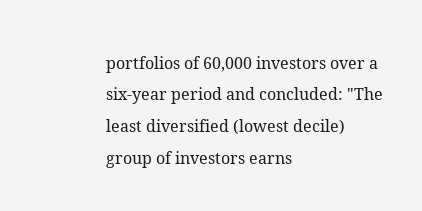portfolios of 60,000 investors over a six-year period and concluded: "The least diversified (lowest decile) group of investors earns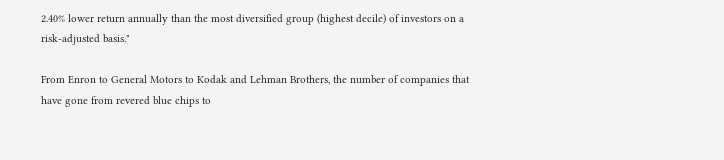2.40% lower return annually than the most diversified group (highest decile) of investors on a risk-adjusted basis."

From Enron to General Motors to Kodak and Lehman Brothers, the number of companies that have gone from revered blue chips to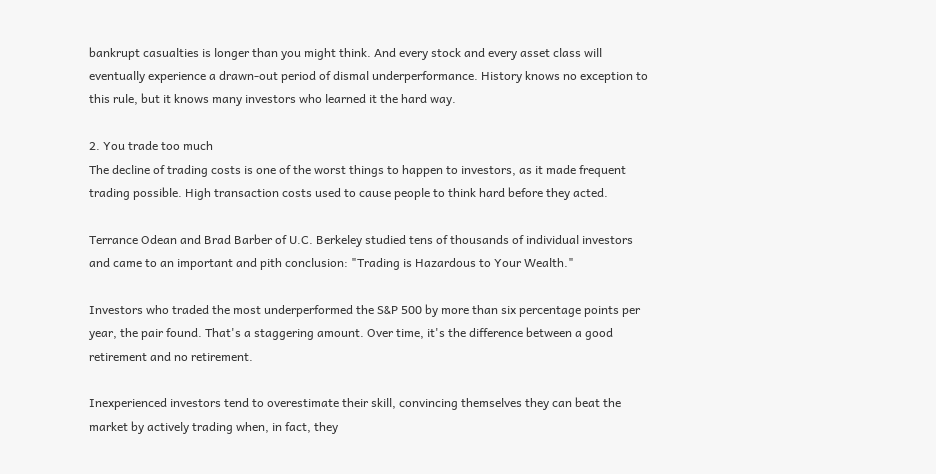bankrupt casualties is longer than you might think. And every stock and every asset class will eventually experience a drawn-out period of dismal underperformance. History knows no exception to this rule, but it knows many investors who learned it the hard way.

2. You trade too much
The decline of trading costs is one of the worst things to happen to investors, as it made frequent trading possible. High transaction costs used to cause people to think hard before they acted.

Terrance Odean and Brad Barber of U.C. Berkeley studied tens of thousands of individual investors and came to an important and pith conclusion: "Trading is Hazardous to Your Wealth."

Investors who traded the most underperformed the S&P 500 by more than six percentage points per year, the pair found. That's a staggering amount. Over time, it's the difference between a good retirement and no retirement.

Inexperienced investors tend to overestimate their skill, convincing themselves they can beat the market by actively trading when, in fact, they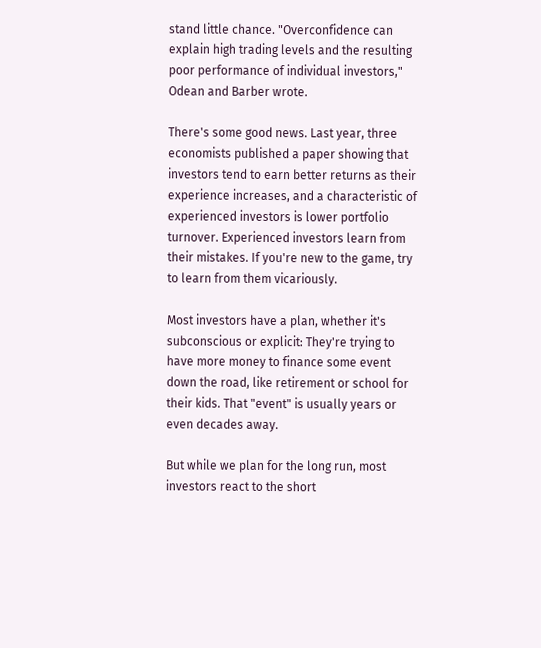stand little chance. "Overconfidence can explain high trading levels and the resulting poor performance of individual investors," Odean and Barber wrote.

There's some good news. Last year, three economists published a paper showing that investors tend to earn better returns as their experience increases, and a characteristic of experienced investors is lower portfolio turnover. Experienced investors learn from their mistakes. If you're new to the game, try to learn from them vicariously.

Most investors have a plan, whether it's subconscious or explicit: They're trying to have more money to finance some event down the road, like retirement or school for their kids. That "event" is usually years or even decades away.

But while we plan for the long run, most investors react to the short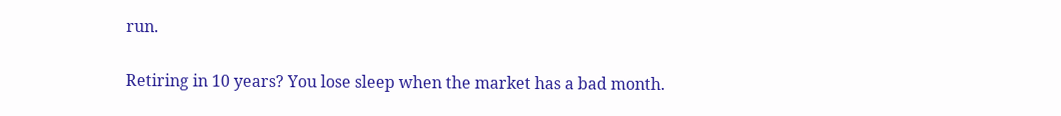run.

Retiring in 10 years? You lose sleep when the market has a bad month.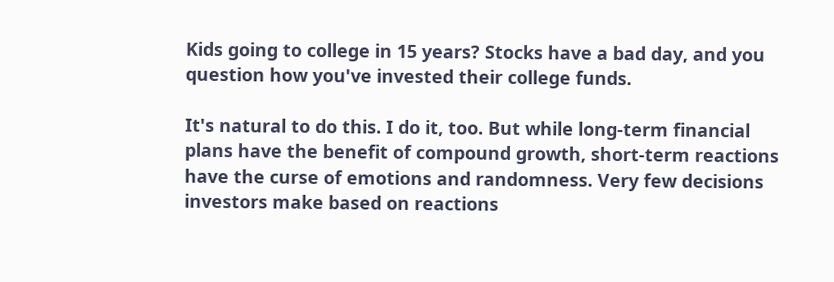Kids going to college in 15 years? Stocks have a bad day, and you question how you've invested their college funds.

It's natural to do this. I do it, too. But while long-term financial plans have the benefit of compound growth, short-term reactions have the curse of emotions and randomness. Very few decisions investors make based on reactions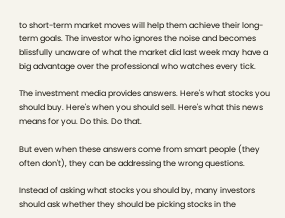to short-term market moves will help them achieve their long-term goals. The investor who ignores the noise and becomes blissfully unaware of what the market did last week may have a big advantage over the professional who watches every tick.

The investment media provides answers. Here's what stocks you should buy. Here's when you should sell. Here's what this news means for you. Do this. Do that.

But even when these answers come from smart people (they often don't), they can be addressing the wrong questions.

Instead of asking what stocks you should by, many investors should ask whether they should be picking stocks in the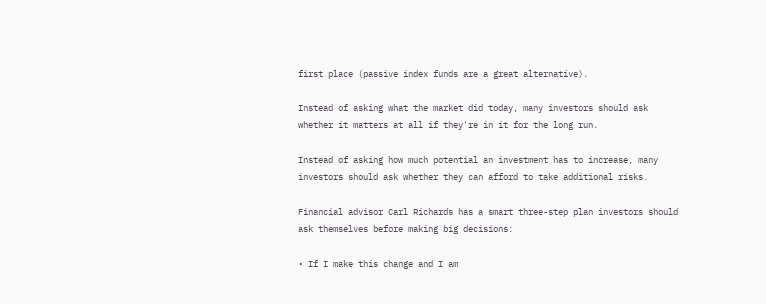first place (passive index funds are a great alternative).

Instead of asking what the market did today, many investors should ask whether it matters at all if they're in it for the long run.

Instead of asking how much potential an investment has to increase, many investors should ask whether they can afford to take additional risks.

Financial advisor Carl Richards has a smart three-step plan investors should ask themselves before making big decisions:

• If I make this change and I am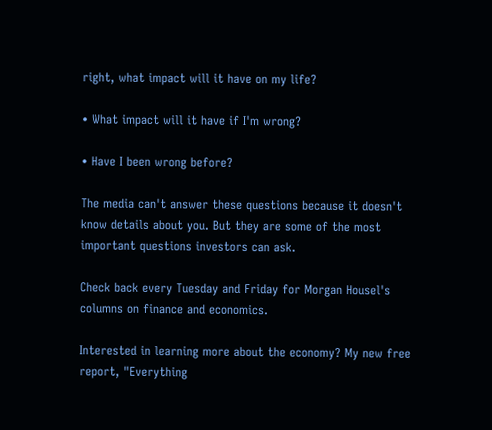right, what impact will it have on my life?

• What impact will it have if I'm wrong?

• Have I been wrong before?

The media can't answer these questions because it doesn't know details about you. But they are some of the most important questions investors can ask.

Check back every Tuesday and Friday for Morgan Housel's columns on finance and economics.

Interested in learning more about the economy? My new free report, "Everything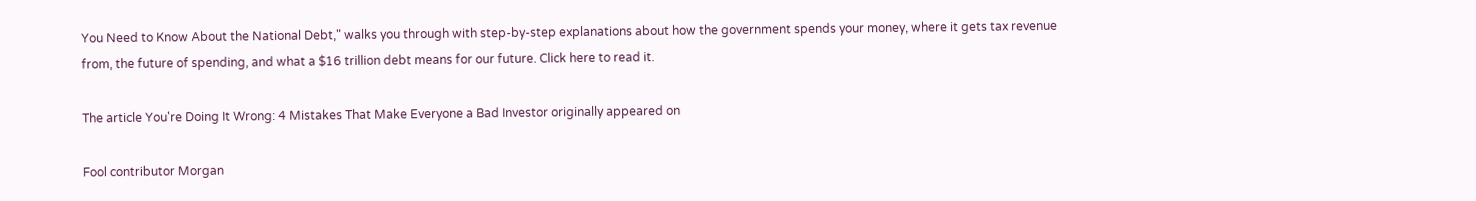You Need to Know About the National Debt," walks you through with step-by-step explanations about how the government spends your money, where it gets tax revenue from, the future of spending, and what a $16 trillion debt means for our future. Click here to read it.

The article You're Doing It Wrong: 4 Mistakes That Make Everyone a Bad Investor originally appeared on

Fool contributor Morgan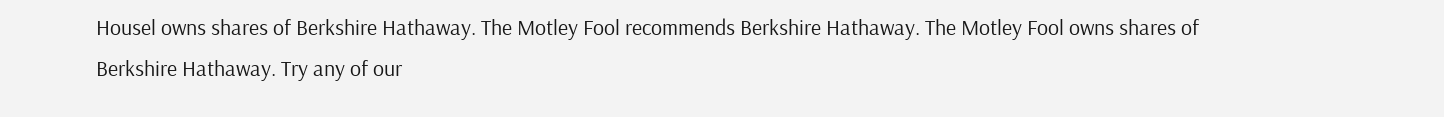Housel owns shares of Berkshire Hathaway. The Motley Fool recommends Berkshire Hathaway. The Motley Fool owns shares of Berkshire Hathaway. Try any of our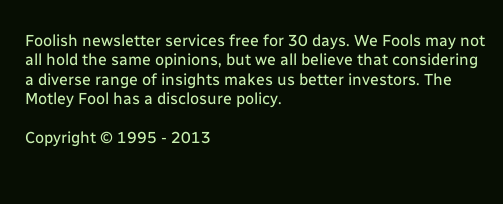Foolish newsletter services free for 30 days. We Fools may not all hold the same opinions, but we all believe that considering a diverse range of insights makes us better investors. The Motley Fool has a disclosure policy.

Copyright © 1995 - 2013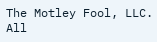The Motley Fool, LLC. All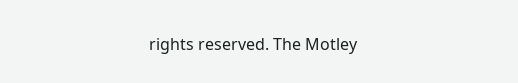rights reserved. The Motley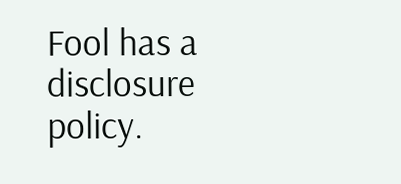Fool has a disclosure policy.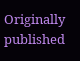Originally published